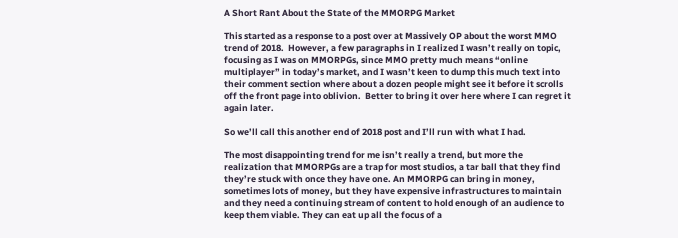A Short Rant About the State of the MMORPG Market

This started as a response to a post over at Massively OP about the worst MMO trend of 2018.  However, a few paragraphs in I realized I wasn’t really on topic, focusing as I was on MMORPGs, since MMO pretty much means “online multiplayer” in today’s market, and I wasn’t keen to dump this much text into their comment section where about a dozen people might see it before it scrolls off the front page into oblivion.  Better to bring it over here where I can regret it again later.

So we’ll call this another end of 2018 post and I’ll run with what I had.

The most disappointing trend for me isn’t really a trend, but more the realization that MMORPGs are a trap for most studios, a tar ball that they find they’re stuck with once they have one. An MMORPG can bring in money, sometimes lots of money, but they have expensive infrastructures to maintain and they need a continuing stream of content to hold enough of an audience to keep them viable. They can eat up all the focus of a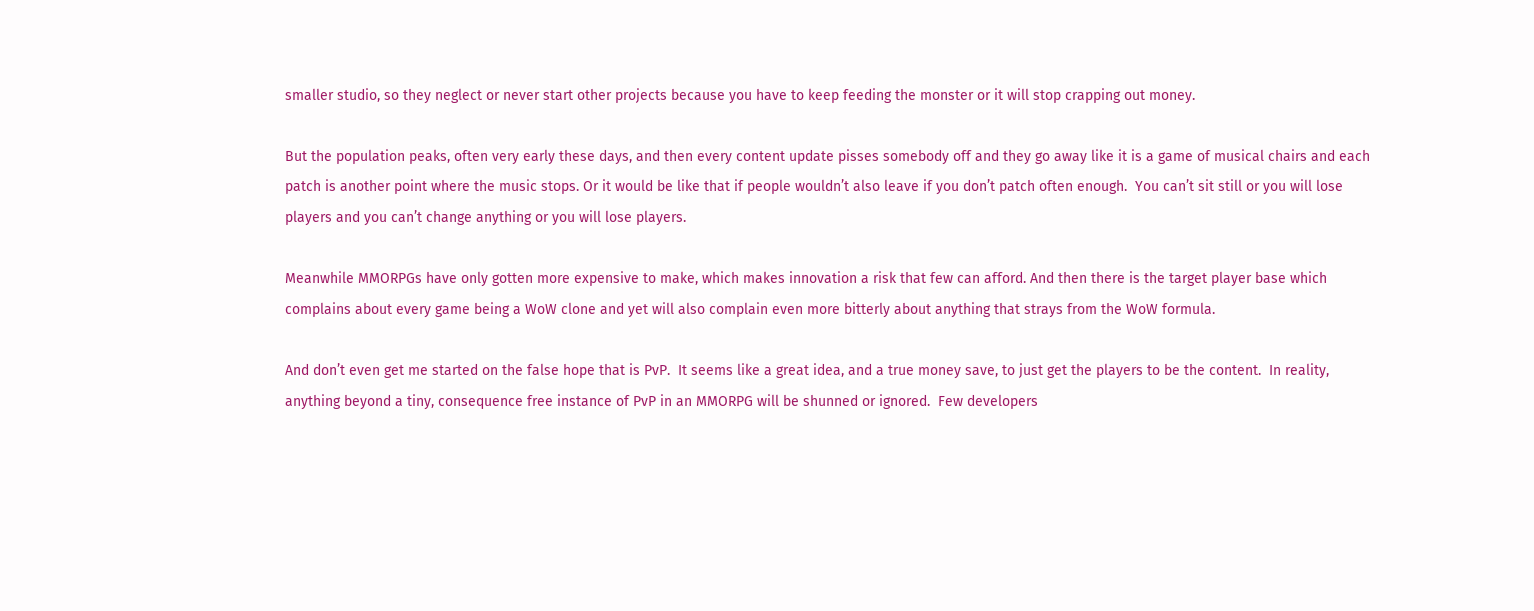smaller studio, so they neglect or never start other projects because you have to keep feeding the monster or it will stop crapping out money.

But the population peaks, often very early these days, and then every content update pisses somebody off and they go away like it is a game of musical chairs and each patch is another point where the music stops. Or it would be like that if people wouldn’t also leave if you don’t patch often enough.  You can’t sit still or you will lose players and you can’t change anything or you will lose players.

Meanwhile MMORPGs have only gotten more expensive to make, which makes innovation a risk that few can afford. And then there is the target player base which complains about every game being a WoW clone and yet will also complain even more bitterly about anything that strays from the WoW formula.

And don’t even get me started on the false hope that is PvP.  It seems like a great idea, and a true money save, to just get the players to be the content.  In reality, anything beyond a tiny, consequence free instance of PvP in an MMORPG will be shunned or ignored.  Few developers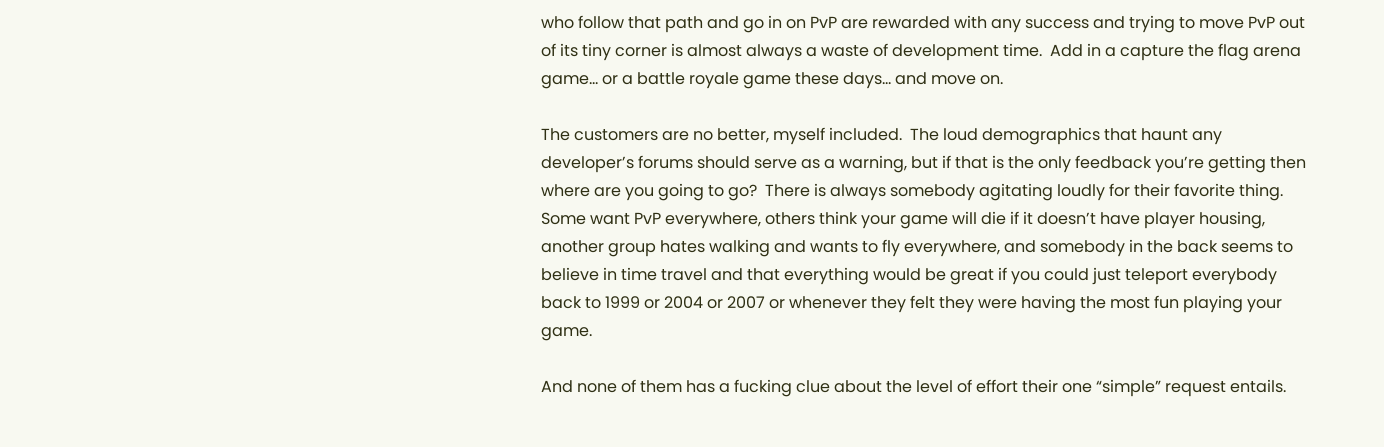who follow that path and go in on PvP are rewarded with any success and trying to move PvP out of its tiny corner is almost always a waste of development time.  Add in a capture the flag arena game… or a battle royale game these days… and move on.

The customers are no better, myself included.  The loud demographics that haunt any developer’s forums should serve as a warning, but if that is the only feedback you’re getting then where are you going to go?  There is always somebody agitating loudly for their favorite thing.  Some want PvP everywhere, others think your game will die if it doesn’t have player housing, another group hates walking and wants to fly everywhere, and somebody in the back seems to believe in time travel and that everything would be great if you could just teleport everybody back to 1999 or 2004 or 2007 or whenever they felt they were having the most fun playing your game.

And none of them has a fucking clue about the level of effort their one “simple” request entails.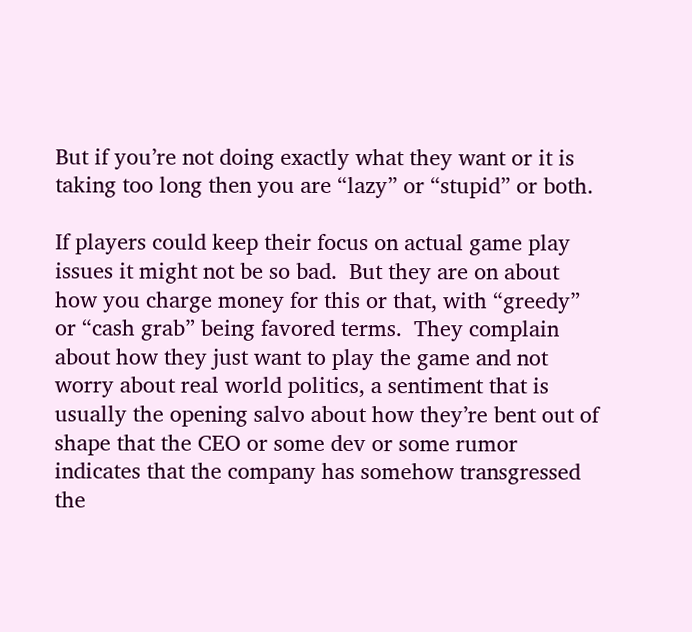But if you’re not doing exactly what they want or it is taking too long then you are “lazy” or “stupid” or both.

If players could keep their focus on actual game play issues it might not be so bad.  But they are on about how you charge money for this or that, with “greedy” or “cash grab” being favored terms.  They complain about how they just want to play the game and not worry about real world politics, a sentiment that is usually the opening salvo about how they’re bent out of shape that the CEO or some dev or some rumor indicates that the company has somehow transgressed the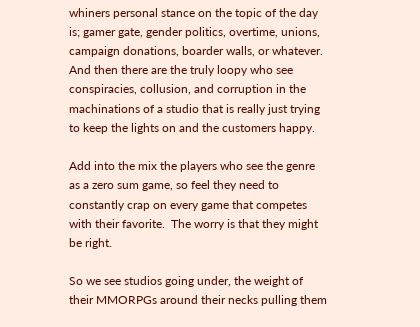whiners personal stance on the topic of the day is; gamer gate, gender politics, overtime, unions, campaign donations, boarder walls, or whatever.  And then there are the truly loopy who see conspiracies, collusion, and corruption in the machinations of a studio that is really just trying to keep the lights on and the customers happy.

Add into the mix the players who see the genre as a zero sum game, so feel they need to constantly crap on every game that competes with their favorite.  The worry is that they might be right.

So we see studios going under, the weight of their MMORPGs around their necks pulling them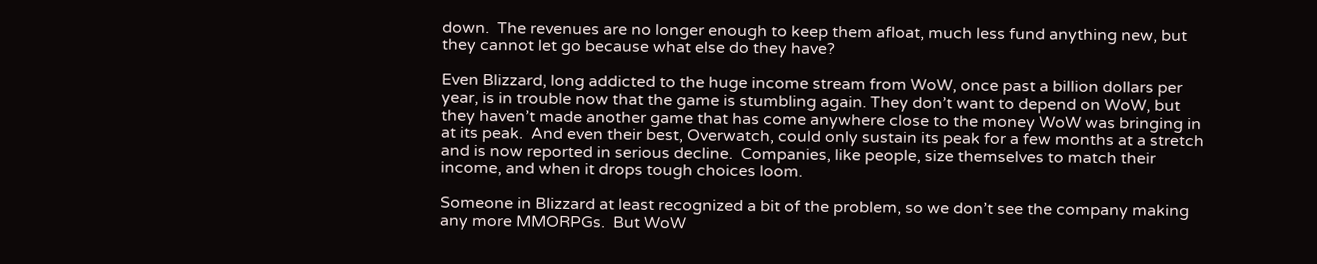down.  The revenues are no longer enough to keep them afloat, much less fund anything new, but they cannot let go because what else do they have?

Even Blizzard, long addicted to the huge income stream from WoW, once past a billion dollars per year, is in trouble now that the game is stumbling again. They don’t want to depend on WoW, but they haven’t made another game that has come anywhere close to the money WoW was bringing in at its peak.  And even their best, Overwatch, could only sustain its peak for a few months at a stretch and is now reported in serious decline.  Companies, like people, size themselves to match their income, and when it drops tough choices loom.

Someone in Blizzard at least recognized a bit of the problem, so we don’t see the company making any more MMORPGs.  But WoW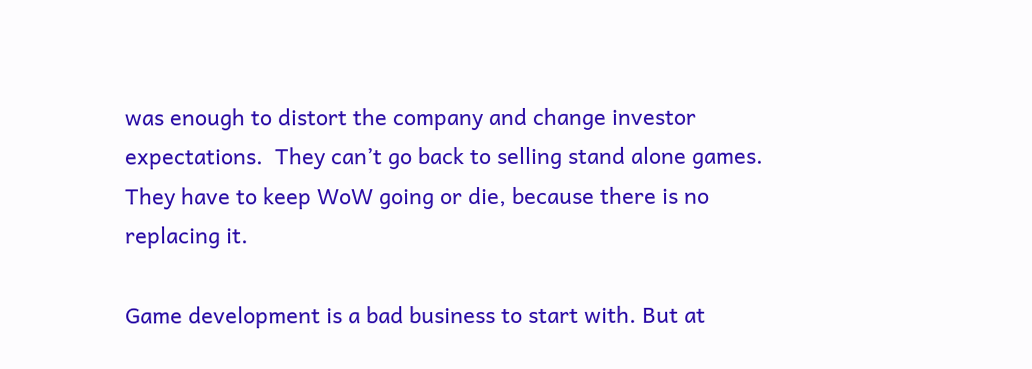was enough to distort the company and change investor expectations.  They can’t go back to selling stand alone games.  They have to keep WoW going or die, because there is no replacing it.

Game development is a bad business to start with. But at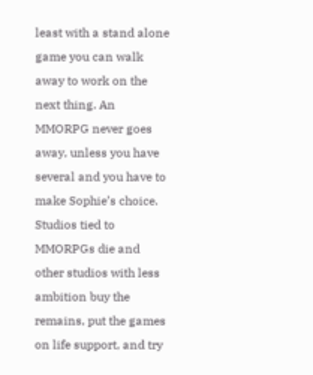least with a stand alone game you can walk away to work on the next thing. An MMORPG never goes away, unless you have several and you have to make Sophie’s choice. Studios tied to MMORPGs die and other studios with less ambition buy the remains, put the games on life support, and try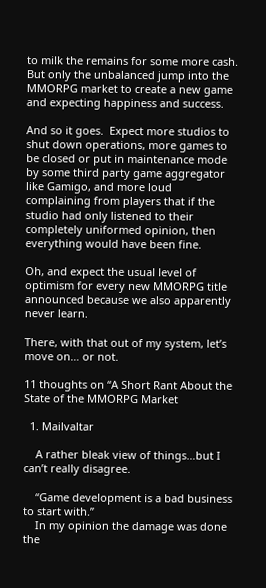to milk the remains for some more cash. But only the unbalanced jump into the MMORPG market to create a new game and expecting happiness and success.

And so it goes.  Expect more studios to shut down operations, more games to be closed or put in maintenance mode by some third party game aggregator like Gamigo, and more loud complaining from players that if the studio had only listened to their completely uniformed opinion, then everything would have been fine.

Oh, and expect the usual level of optimism for every new MMORPG title announced because we also apparently never learn.

There, with that out of my system, let’s move on… or not.

11 thoughts on “A Short Rant About the State of the MMORPG Market

  1. Mailvaltar

    A rather bleak view of things…but I can’t really disagree.

    “Game development is a bad business to start with.”
    In my opinion the damage was done the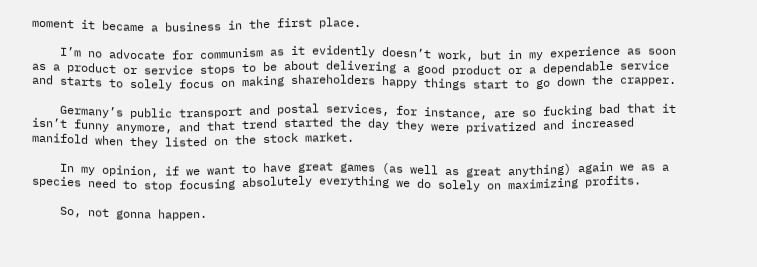moment it became a business in the first place.

    I’m no advocate for communism as it evidently doesn’t work, but in my experience as soon as a product or service stops to be about delivering a good product or a dependable service and starts to solely focus on making shareholders happy things start to go down the crapper.

    Germany’s public transport and postal services, for instance, are so fucking bad that it isn’t funny anymore, and that trend started the day they were privatized and increased manifold when they listed on the stock market.

    In my opinion, if we want to have great games (as well as great anything) again we as a species need to stop focusing absolutely everything we do solely on maximizing profits.

    So, not gonna happen.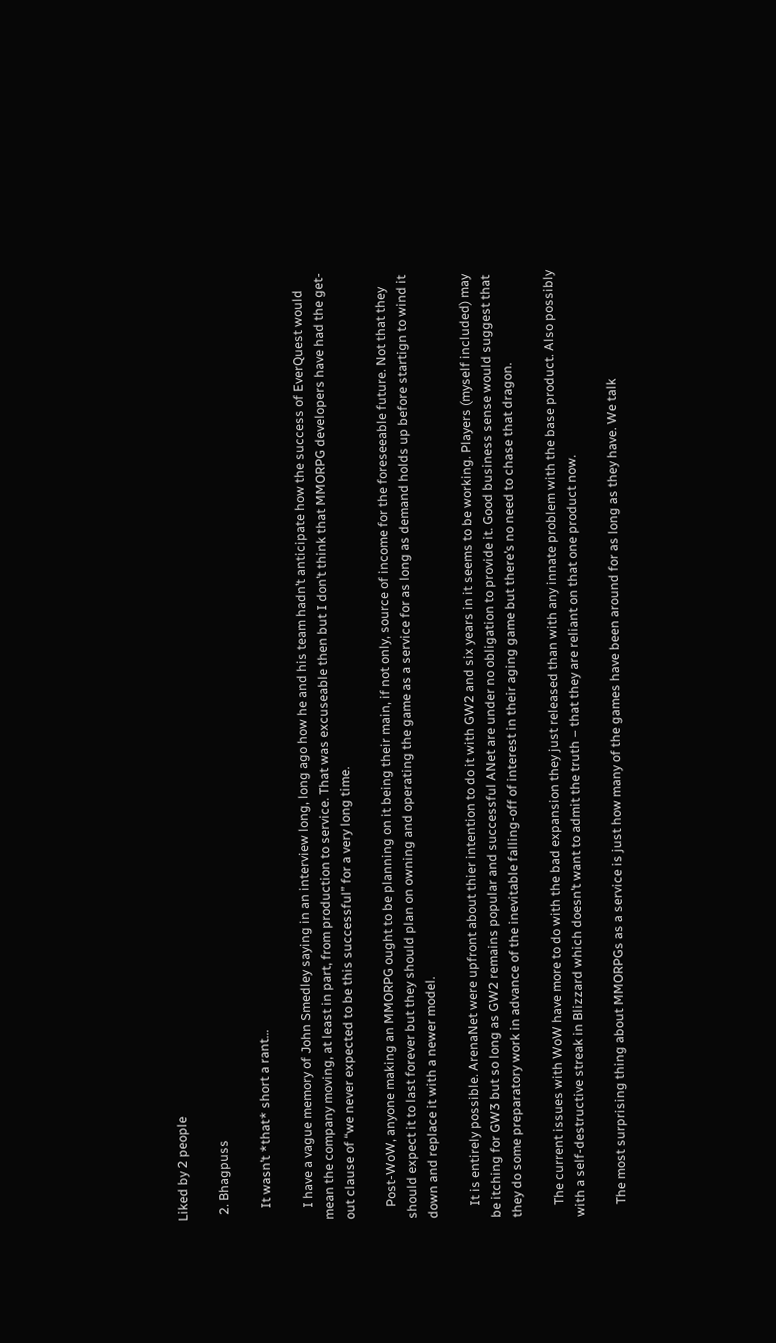Liked by 2 people

  2. Bhagpuss

    It wasn’t *that* short a rant…

    I have a vague memory of John Smedley saying in an interview long, long ago how he and his team hadn’t anticipate how the success of EverQuest would mean the company moving, at least in part, from production to service. That was excuseable then but I don’t think that MMORPG developers have had the get-out clause of “we never expected to be this successful” for a very long time.

    Post-WoW, anyone making an MMORPG ought to be planning on it being their main, if not only, source of income for the foreseeable future. Not that they should expect it to last forever but they should plan on owning and operating the game as a service for as long as demand holds up before startign to wind it down and replace it with a newer model.

    It is entirely possible. ArenaNet were upfront about thier intention to do it with GW2 and six years in it seems to be working. Players (myself included) may be itching for GW3 but so long as GW2 remains popular and successful ANet are under no obligation to provide it. Good business sense would suggest that they do some preparatory work in advance of the inevitable falling-off of interest in their aging game but there’s no need to chase that dragon.

    The current issues with WoW have more to do with the bad expansion they just released than with any innate problem with the base product. Also possibly with a self-destructive streak in Blizzard which doesn’t want to admit the truth – that they are reliant on that one product now.

    The most surprising thing about MMORPGs as a service is just how many of the games have been around for as long as they have. We talk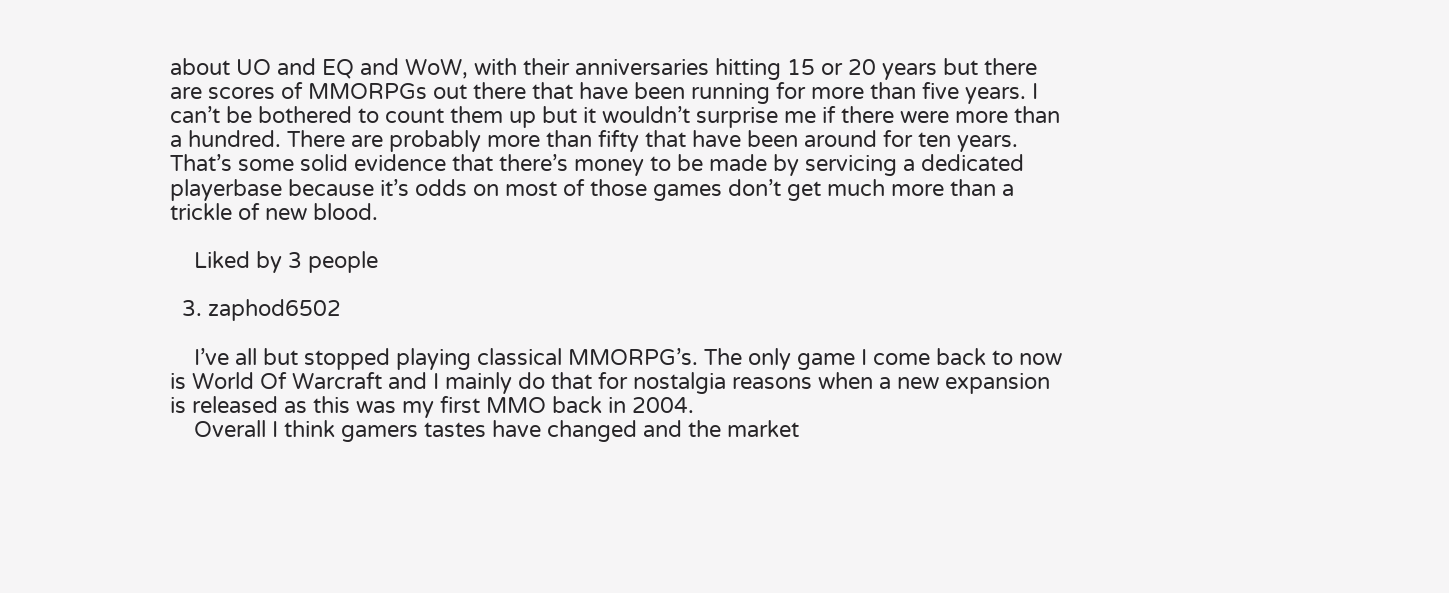about UO and EQ and WoW, with their anniversaries hitting 15 or 20 years but there are scores of MMORPGs out there that have been running for more than five years. I can’t be bothered to count them up but it wouldn’t surprise me if there were more than a hundred. There are probably more than fifty that have been around for ten years. That’s some solid evidence that there’s money to be made by servicing a dedicated playerbase because it’s odds on most of those games don’t get much more than a trickle of new blood.

    Liked by 3 people

  3. zaphod6502

    I’ve all but stopped playing classical MMORPG’s. The only game I come back to now is World Of Warcraft and I mainly do that for nostalgia reasons when a new expansion is released as this was my first MMO back in 2004.
    Overall I think gamers tastes have changed and the market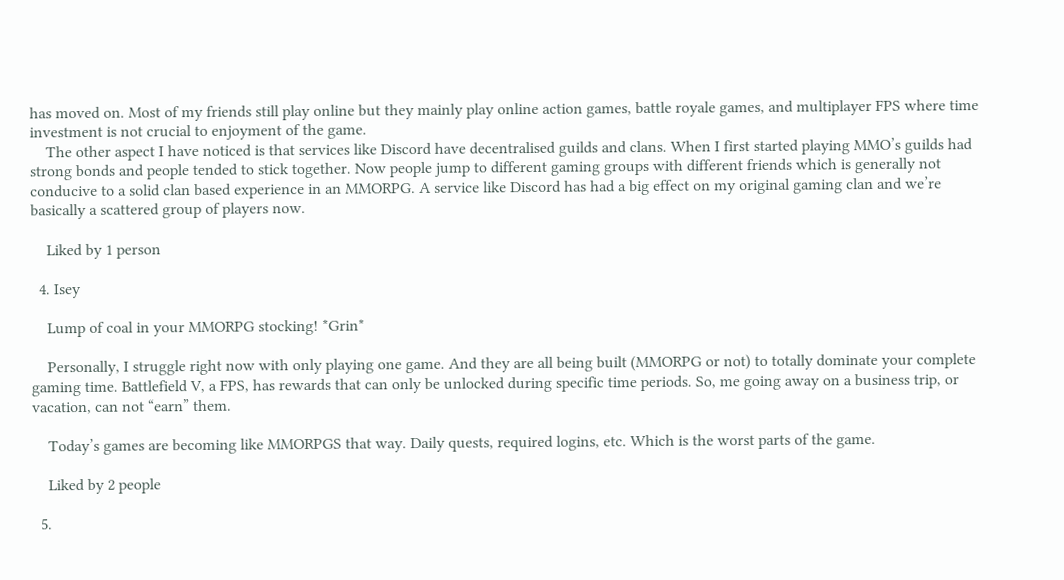has moved on. Most of my friends still play online but they mainly play online action games, battle royale games, and multiplayer FPS where time investment is not crucial to enjoyment of the game.
    The other aspect I have noticed is that services like Discord have decentralised guilds and clans. When I first started playing MMO’s guilds had strong bonds and people tended to stick together. Now people jump to different gaming groups with different friends which is generally not conducive to a solid clan based experience in an MMORPG. A service like Discord has had a big effect on my original gaming clan and we’re basically a scattered group of players now.

    Liked by 1 person

  4. Isey

    Lump of coal in your MMORPG stocking! *Grin*

    Personally, I struggle right now with only playing one game. And they are all being built (MMORPG or not) to totally dominate your complete gaming time. Battlefield V, a FPS, has rewards that can only be unlocked during specific time periods. So, me going away on a business trip, or vacation, can not “earn” them.

    Today’s games are becoming like MMORPGS that way. Daily quests, required logins, etc. Which is the worst parts of the game.

    Liked by 2 people

  5.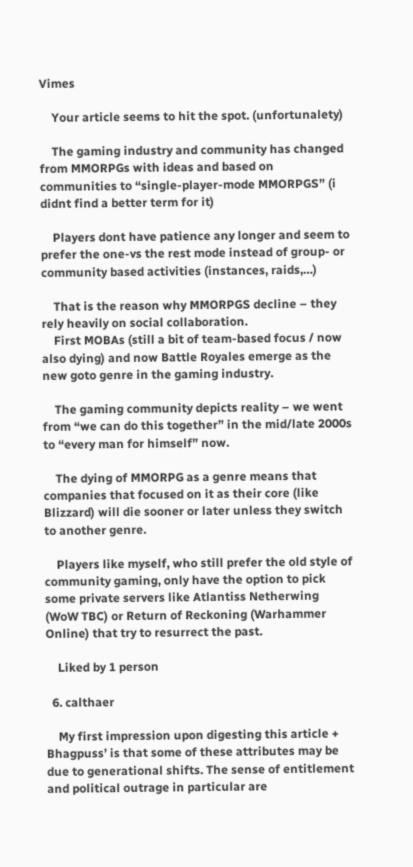Vimes

    Your article seems to hit the spot. (unfortunalety)

    The gaming industry and community has changed from MMORPGs with ideas and based on communities to “single-player-mode MMORPGS” (i didnt find a better term for it)

    Players dont have patience any longer and seem to prefer the one-vs the rest mode instead of group- or community based activities (instances, raids,…)

    That is the reason why MMORPGS decline – they rely heavily on social collaboration.
    First MOBAs (still a bit of team-based focus / now also dying) and now Battle Royales emerge as the new goto genre in the gaming industry.

    The gaming community depicts reality – we went from “we can do this together” in the mid/late 2000s to “every man for himself” now.

    The dying of MMORPG as a genre means that companies that focused on it as their core (like Blizzard) will die sooner or later unless they switch to another genre.

    Players like myself, who still prefer the old style of community gaming, only have the option to pick some private servers like Atlantiss Netherwing (WoW TBC) or Return of Reckoning (Warhammer Online) that try to resurrect the past.

    Liked by 1 person

  6. calthaer

    My first impression upon digesting this article + Bhagpuss’ is that some of these attributes may be due to generational shifts. The sense of entitlement and political outrage in particular are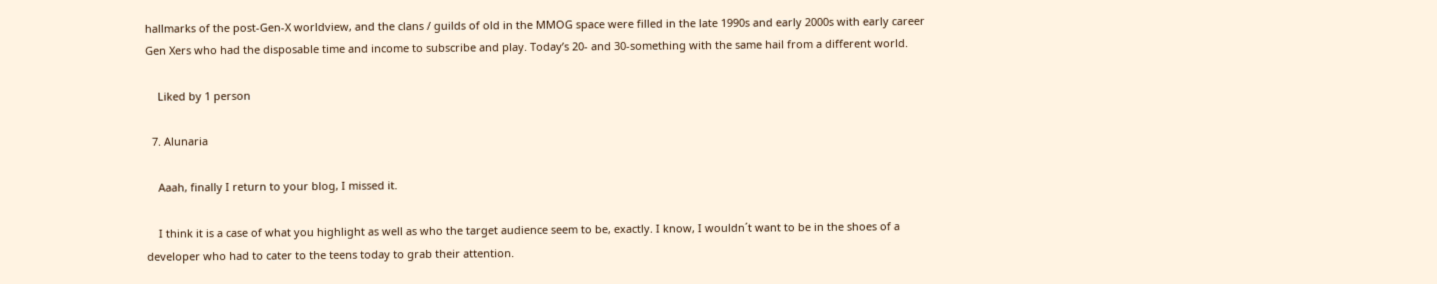hallmarks of the post-Gen-X worldview, and the clans / guilds of old in the MMOG space were filled in the late 1990s and early 2000s with early career Gen Xers who had the disposable time and income to subscribe and play. Today’s 20- and 30-something with the same hail from a different world.

    Liked by 1 person

  7. Alunaria

    Aaah, finally I return to your blog, I missed it.

    I think it is a case of what you highlight as well as who the target audience seem to be, exactly. I know, I wouldn´t want to be in the shoes of a developer who had to cater to the teens today to grab their attention.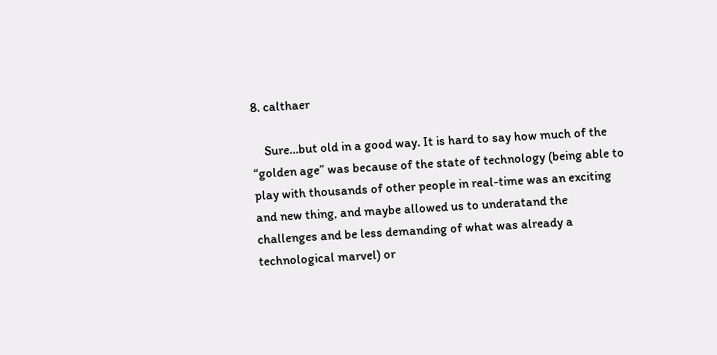8. calthaer

    Sure…but old in a good way. It is hard to say how much of the “golden age” was because of the state of technology (being able to play with thousands of other people in real-time was an exciting and new thing, and maybe allowed us to underatand the challenges and be less demanding of what was already a technological marvel) or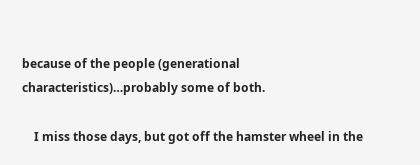because of the people (generational characteristics)…probably some of both.

    I miss those days, but got off the hamster wheel in the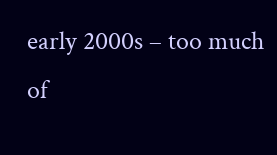early 2000s – too much of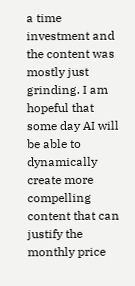a time investment and the content was mostly just grinding. I am hopeful that some day AI will be able to dynamically create more compelling content that can justify the monthly price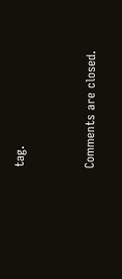tag.


Comments are closed.